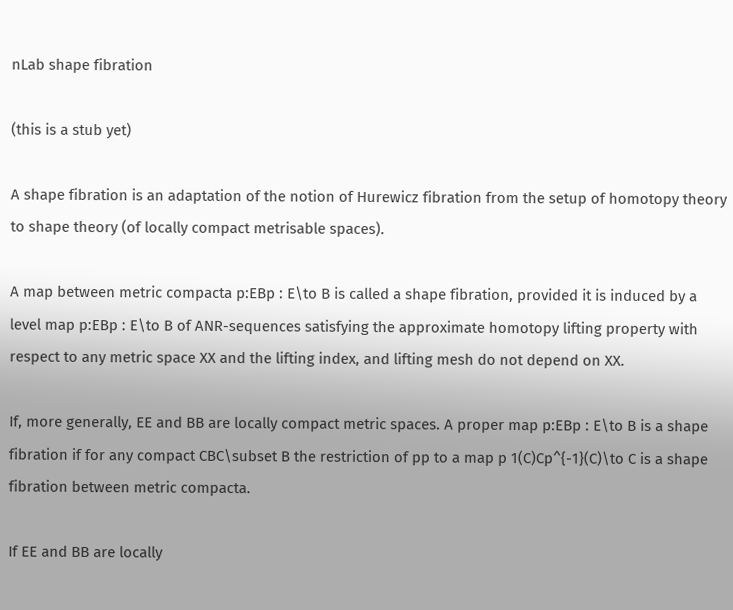nLab shape fibration

(this is a stub yet)

A shape fibration is an adaptation of the notion of Hurewicz fibration from the setup of homotopy theory to shape theory (of locally compact metrisable spaces).

A map between metric compacta p:EBp : E\to B is called a shape fibration, provided it is induced by a level map p:EBp : E\to B of ANR-sequences satisfying the approximate homotopy lifting property with respect to any metric space XX and the lifting index, and lifting mesh do not depend on XX.

If, more generally, EE and BB are locally compact metric spaces. A proper map p:EBp : E\to B is a shape fibration if for any compact CBC\subset B the restriction of pp to a map p 1(C)Cp^{-1}(C)\to C is a shape fibration between metric compacta.

If EE and BB are locally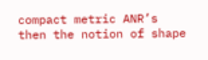compact metric ANR’s then the notion of shape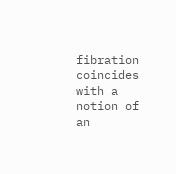fibration coincides with a notion of an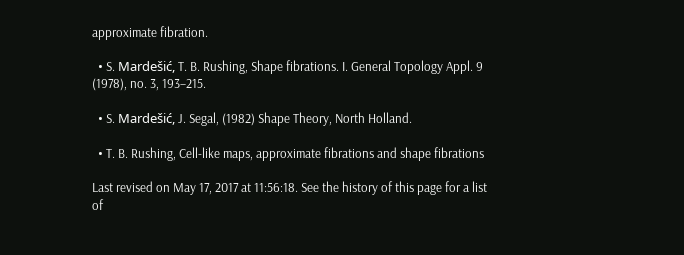approximate fibration.

  • S. Mardešić, T. B. Rushing, Shape fibrations. I. General Topology Appl. 9 (1978), no. 3, 193–215.

  • S. Mardešić, J. Segal, (1982) Shape Theory, North Holland.

  • T. B. Rushing, Cell-like maps, approximate fibrations and shape fibrations

Last revised on May 17, 2017 at 11:56:18. See the history of this page for a list of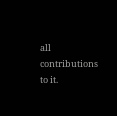all contributions to it.